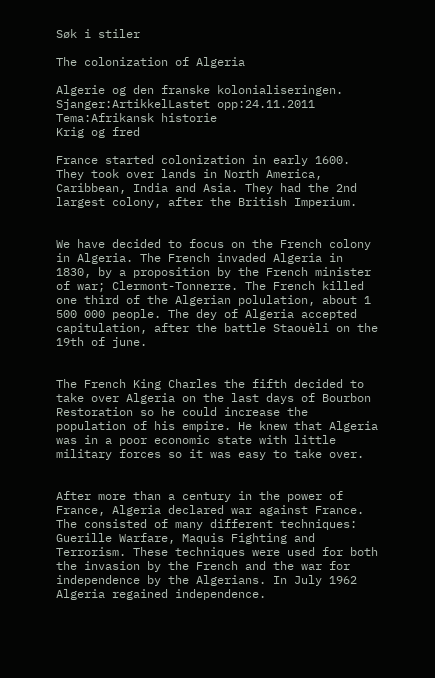Søk i stiler

The colonization of Algeria

Algerie og den franske kolonialiseringen.
Sjanger:ArtikkelLastet opp:24.11.2011
Tema:Afrikansk historie
Krig og fred

France started colonization in early 1600. They took over lands in North America, Caribbean, India and Asia. They had the 2nd largest colony, after the British Imperium.


We have decided to focus on the French colony in Algeria. The French invaded Algeria in 1830, by a proposition by the French minister of war; Clermont-Tonnerre. The French killed one third of the Algerian polulation, about 1 500 000 people. The dey of Algeria accepted capitulation, after the battle Staouèli on the 19th of june.


The French King Charles the fifth decided to take over Algeria on the last days of Bourbon Restoration so he could increase the population of his empire. He knew that Algeria was in a poor economic state with little military forces so it was easy to take over.


After more than a century in the power of France, Algeria declared war against France. The consisted of many different techniques: Guerille Warfare, Maquis Fighting and Terrorism. These techniques were used for both the invasion by the French and the war for independence by the Algerians. In July 1962 Algeria regained independence.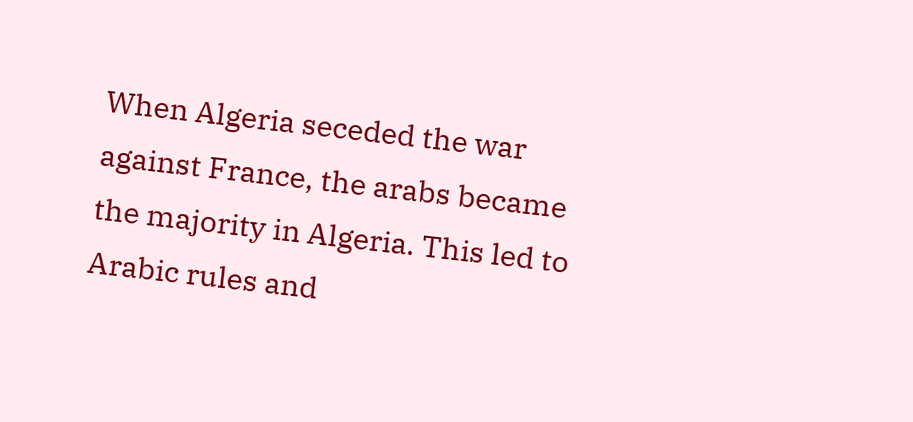When Algeria seceded the war against France, the arabs became the majority in Algeria. This led to Arabic rules and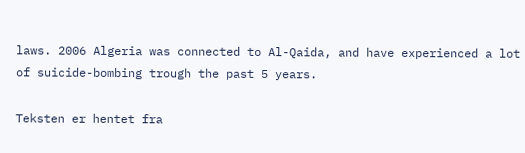laws. 2006 Algeria was connected to Al-Qaida, and have experienced a lot of suicide-bombing trough the past 5 years.

Teksten er hentet fra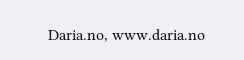Daria.no, www.daria.no